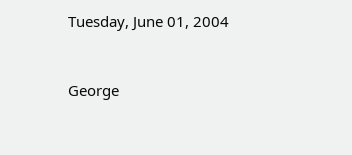Tuesday, June 01, 2004


George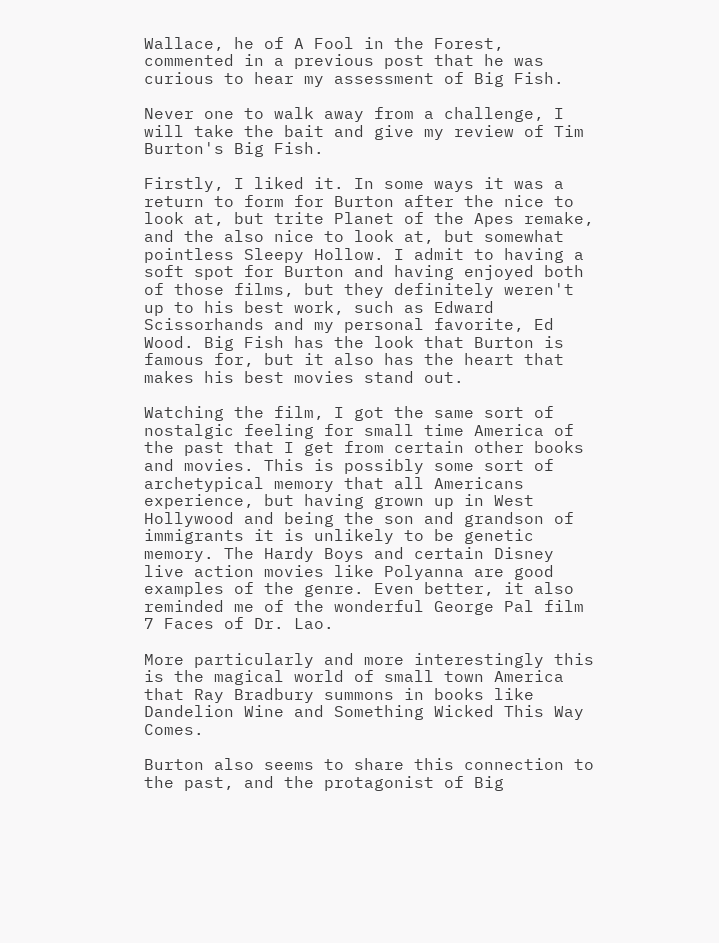Wallace, he of A Fool in the Forest, commented in a previous post that he was curious to hear my assessment of Big Fish.

Never one to walk away from a challenge, I will take the bait and give my review of Tim Burton's Big Fish.

Firstly, I liked it. In some ways it was a return to form for Burton after the nice to look at, but trite Planet of the Apes remake, and the also nice to look at, but somewhat pointless Sleepy Hollow. I admit to having a soft spot for Burton and having enjoyed both of those films, but they definitely weren't up to his best work, such as Edward Scissorhands and my personal favorite, Ed Wood. Big Fish has the look that Burton is famous for, but it also has the heart that makes his best movies stand out.

Watching the film, I got the same sort of nostalgic feeling for small time America of the past that I get from certain other books and movies. This is possibly some sort of archetypical memory that all Americans experience, but having grown up in West Hollywood and being the son and grandson of immigrants it is unlikely to be genetic memory. The Hardy Boys and certain Disney live action movies like Polyanna are good examples of the genre. Even better, it also reminded me of the wonderful George Pal film 7 Faces of Dr. Lao.

More particularly and more interestingly this is the magical world of small town America that Ray Bradbury summons in books like Dandelion Wine and Something Wicked This Way Comes.

Burton also seems to share this connection to the past, and the protagonist of Big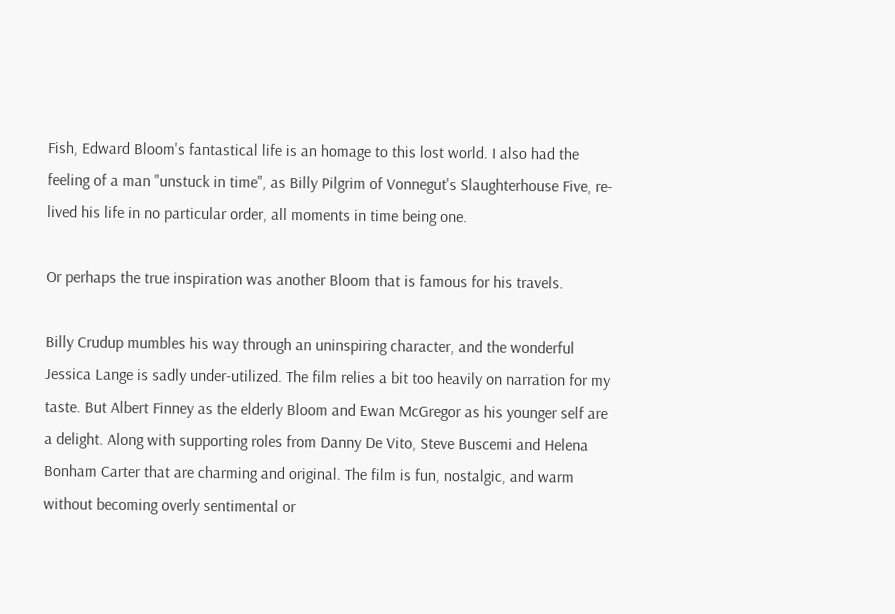Fish, Edward Bloom's fantastical life is an homage to this lost world. I also had the feeling of a man "unstuck in time", as Billy Pilgrim of Vonnegut's Slaughterhouse Five, re-lived his life in no particular order, all moments in time being one.

Or perhaps the true inspiration was another Bloom that is famous for his travels.

Billy Crudup mumbles his way through an uninspiring character, and the wonderful Jessica Lange is sadly under-utilized. The film relies a bit too heavily on narration for my taste. But Albert Finney as the elderly Bloom and Ewan McGregor as his younger self are a delight. Along with supporting roles from Danny De Vito, Steve Buscemi and Helena Bonham Carter that are charming and original. The film is fun, nostalgic, and warm without becoming overly sentimental or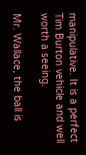manipulative. It is a perfect Tim Burton vehicle and well worth a seeing.

Mr. Wallace, the ball is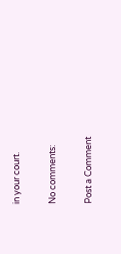in your court.

No comments:

Post a Comment